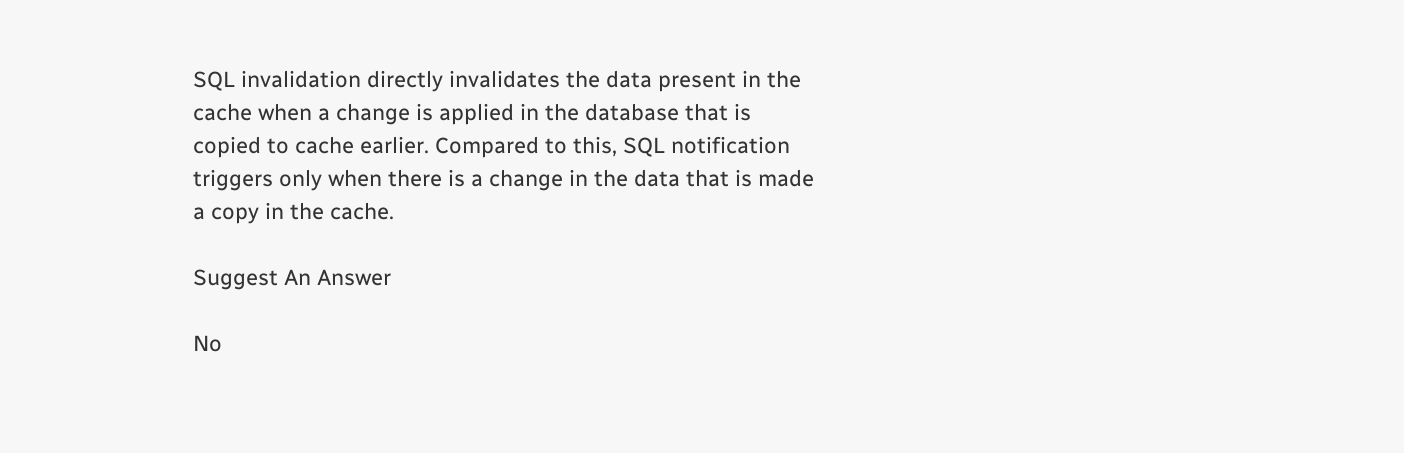SQL invalidation directly invalidates the data present in the cache when a change is applied in the database that is copied to cache earlier. Compared to this, SQL notification triggers only when there is a change in the data that is made a copy in the cache.

Suggest An Answer

No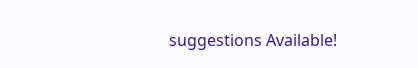suggestions Available!